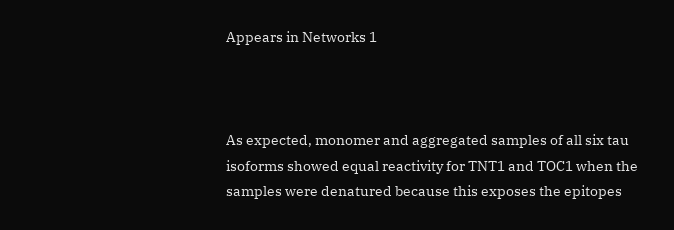Appears in Networks 1



As expected, monomer and aggregated samples of all six tau isoforms showed equal reactivity for TNT1 and TOC1 when the samples were denatured because this exposes the epitopes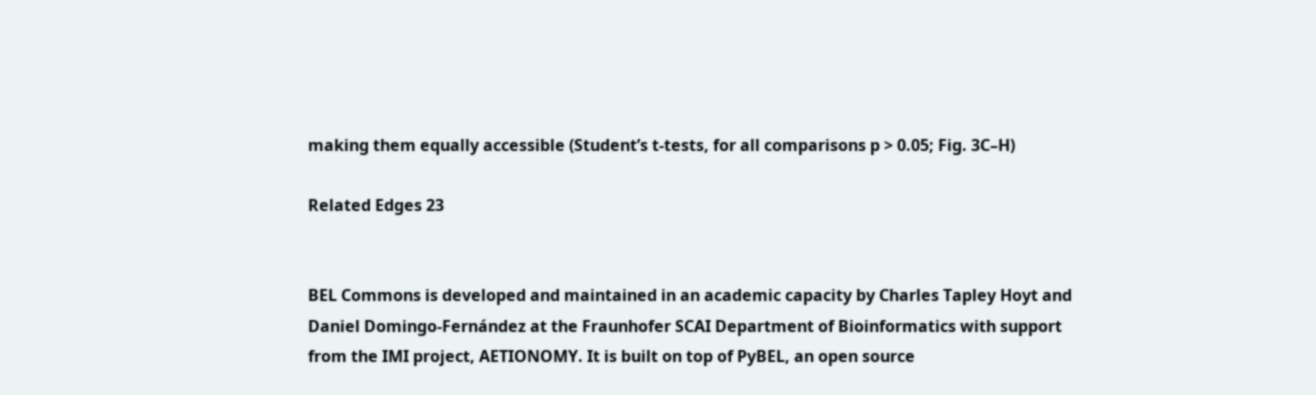making them equally accessible (Student’s t-tests, for all comparisons p > 0.05; Fig. 3C–H)

Related Edges 23


BEL Commons is developed and maintained in an academic capacity by Charles Tapley Hoyt and Daniel Domingo-Fernández at the Fraunhofer SCAI Department of Bioinformatics with support from the IMI project, AETIONOMY. It is built on top of PyBEL, an open source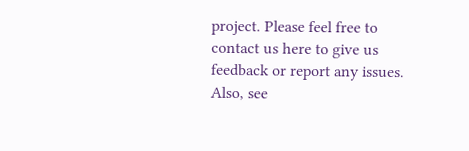project. Please feel free to contact us here to give us feedback or report any issues. Also, see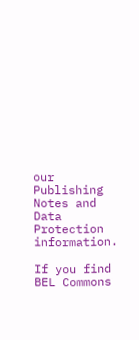our Publishing Notes and Data Protection information.

If you find BEL Commons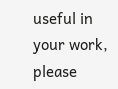useful in your work, please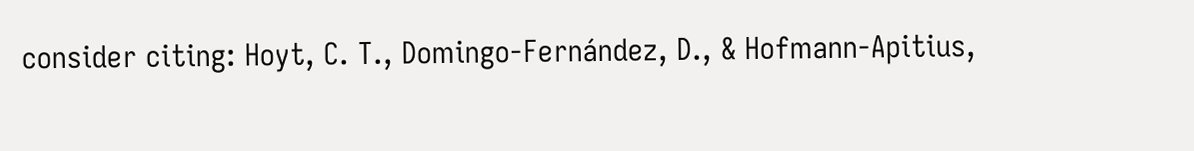consider citing: Hoyt, C. T., Domingo-Fernández, D., & Hofmann-Apitius,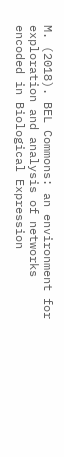M. (2018). BEL Commons: an environment for exploration and analysis of networks encoded in Biological Expression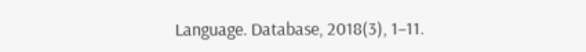Language. Database, 2018(3), 1–11.